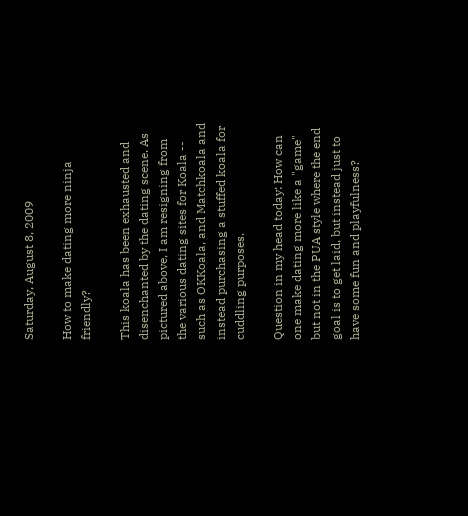Saturday, August 8, 2009

How to make dating more ninja friendly?

This koala has been exhausted and disenchanted by the dating scene. As pictured above, I am resigning from the various dating sites for Koala -- such as OKKoala, and Matchkoala and instead purchasing a stuffed koala for cuddling purposes.

Question in my head today: How can one make dating more like a "game" but not in the PUA style where the end goal is to get laid, but instead just to have some fun and playfulness?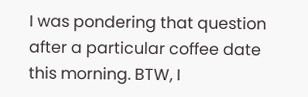I was pondering that question after a particular coffee date this morning. BTW, I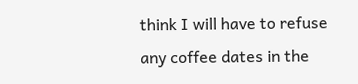think I will have to refuse any coffee dates in the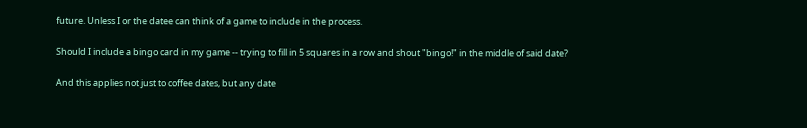future. Unless I or the datee can think of a game to include in the process.

Should I include a bingo card in my game -- trying to fill in 5 squares in a row and shout "bingo!" in the middle of said date?

And this applies not just to coffee dates, but any date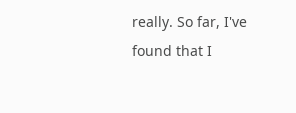really. So far, I've found that I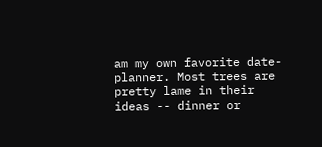am my own favorite date-planner. Most trees are pretty lame in their ideas -- dinner or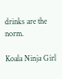drinks are the norm.

Koala Ninja Girl